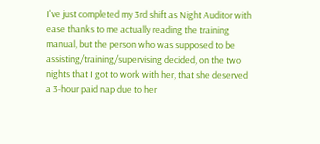I've just completed my 3rd shift as Night Auditor with ease thanks to me actually reading the training manual, but the person who was supposed to be assisting/training/supervising decided, on the two nights that I got to work with her, that she deserved a 3-hour paid nap due to her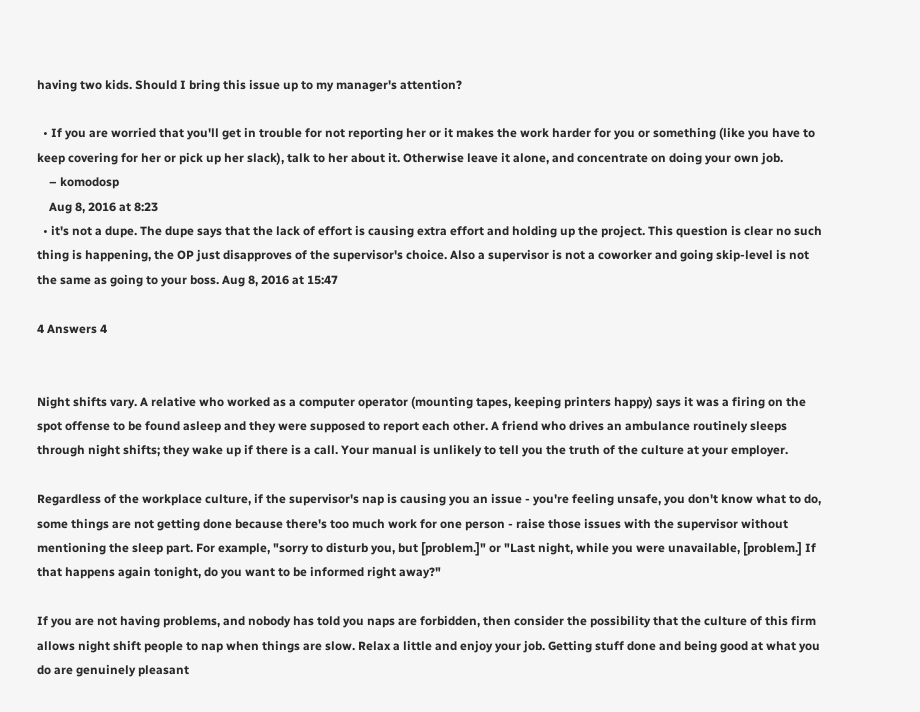having two kids. Should I bring this issue up to my manager's attention?

  • If you are worried that you'll get in trouble for not reporting her or it makes the work harder for you or something (like you have to keep covering for her or pick up her slack), talk to her about it. Otherwise leave it alone, and concentrate on doing your own job.
    – komodosp
    Aug 8, 2016 at 8:23
  • it's not a dupe. The dupe says that the lack of effort is causing extra effort and holding up the project. This question is clear no such thing is happening, the OP just disapproves of the supervisor's choice. Also a supervisor is not a coworker and going skip-level is not the same as going to your boss. Aug 8, 2016 at 15:47

4 Answers 4


Night shifts vary. A relative who worked as a computer operator (mounting tapes, keeping printers happy) says it was a firing on the spot offense to be found asleep and they were supposed to report each other. A friend who drives an ambulance routinely sleeps through night shifts; they wake up if there is a call. Your manual is unlikely to tell you the truth of the culture at your employer.

Regardless of the workplace culture, if the supervisor's nap is causing you an issue - you're feeling unsafe, you don't know what to do, some things are not getting done because there's too much work for one person - raise those issues with the supervisor without mentioning the sleep part. For example, "sorry to disturb you, but [problem.]" or "Last night, while you were unavailable, [problem.] If that happens again tonight, do you want to be informed right away?"

If you are not having problems, and nobody has told you naps are forbidden, then consider the possibility that the culture of this firm allows night shift people to nap when things are slow. Relax a little and enjoy your job. Getting stuff done and being good at what you do are genuinely pleasant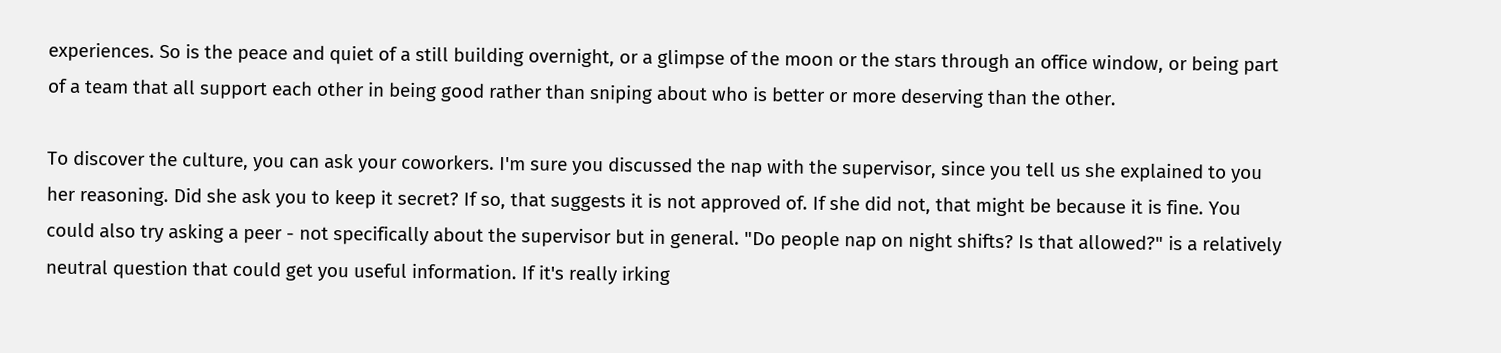experiences. So is the peace and quiet of a still building overnight, or a glimpse of the moon or the stars through an office window, or being part of a team that all support each other in being good rather than sniping about who is better or more deserving than the other.

To discover the culture, you can ask your coworkers. I'm sure you discussed the nap with the supervisor, since you tell us she explained to you her reasoning. Did she ask you to keep it secret? If so, that suggests it is not approved of. If she did not, that might be because it is fine. You could also try asking a peer - not specifically about the supervisor but in general. "Do people nap on night shifts? Is that allowed?" is a relatively neutral question that could get you useful information. If it's really irking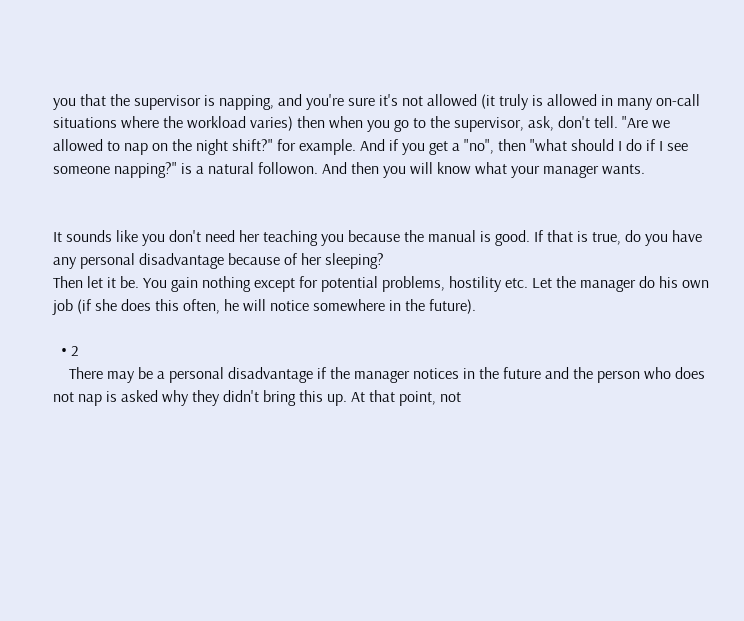you that the supervisor is napping, and you're sure it's not allowed (it truly is allowed in many on-call situations where the workload varies) then when you go to the supervisor, ask, don't tell. "Are we allowed to nap on the night shift?" for example. And if you get a "no", then "what should I do if I see someone napping?" is a natural followon. And then you will know what your manager wants.


It sounds like you don't need her teaching you because the manual is good. If that is true, do you have any personal disadvantage because of her sleeping?
Then let it be. You gain nothing except for potential problems, hostility etc. Let the manager do his own job (if she does this often, he will notice somewhere in the future).

  • 2
    There may be a personal disadvantage if the manager notices in the future and the person who does not nap is asked why they didn't bring this up. At that point, not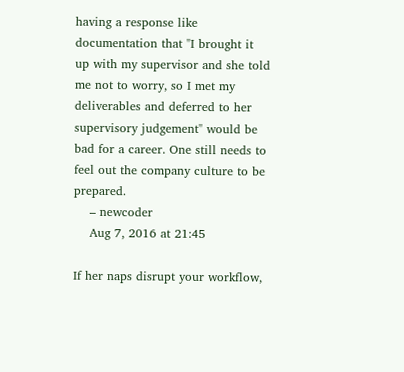having a response like documentation that "I brought it up with my supervisor and she told me not to worry, so I met my deliverables and deferred to her supervisory judgement" would be bad for a career. One still needs to feel out the company culture to be prepared.
    – newcoder
    Aug 7, 2016 at 21:45

If her naps disrupt your workflow,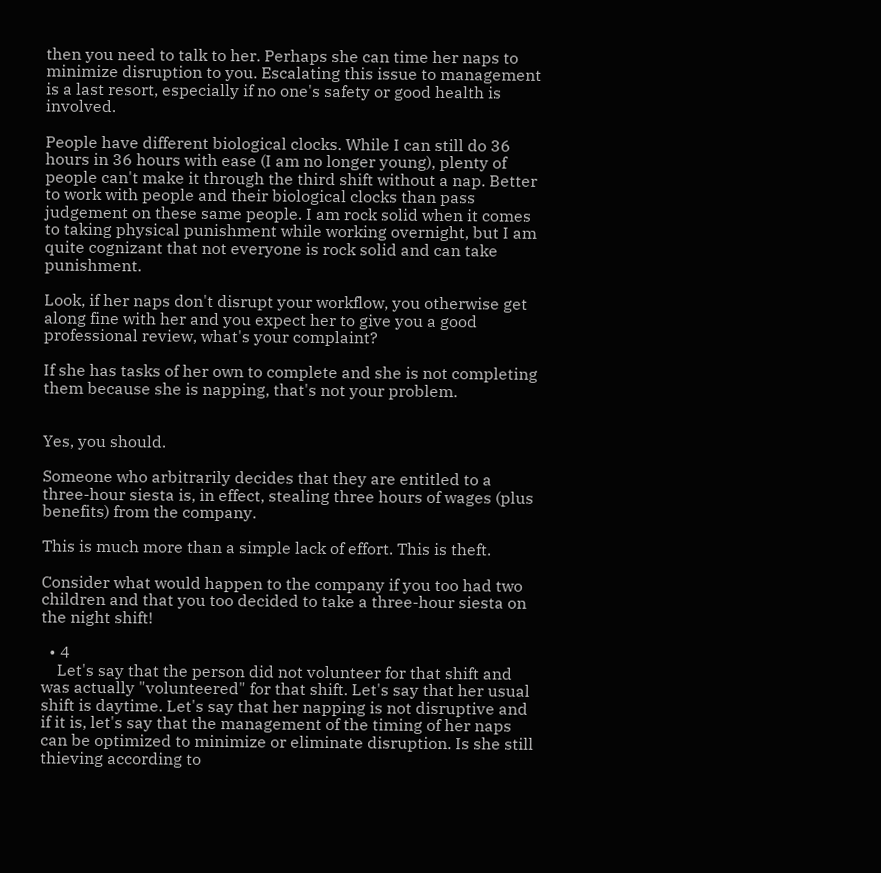then you need to talk to her. Perhaps she can time her naps to minimize disruption to you. Escalating this issue to management is a last resort, especially if no one's safety or good health is involved.

People have different biological clocks. While I can still do 36 hours in 36 hours with ease (I am no longer young), plenty of people can't make it through the third shift without a nap. Better to work with people and their biological clocks than pass judgement on these same people. I am rock solid when it comes to taking physical punishment while working overnight, but I am quite cognizant that not everyone is rock solid and can take punishment.

Look, if her naps don't disrupt your workflow, you otherwise get along fine with her and you expect her to give you a good professional review, what's your complaint?

If she has tasks of her own to complete and she is not completing them because she is napping, that's not your problem.


Yes, you should.

Someone who arbitrarily decides that they are entitled to a three-hour siesta is, in effect, stealing three hours of wages (plus benefits) from the company.

This is much more than a simple lack of effort. This is theft.

Consider what would happen to the company if you too had two children and that you too decided to take a three-hour siesta on the night shift!

  • 4
    Let's say that the person did not volunteer for that shift and was actually "volunteered" for that shift. Let's say that her usual shift is daytime. Let's say that her napping is not disruptive and if it is, let's say that the management of the timing of her naps can be optimized to minimize or eliminate disruption. Is she still thieving according to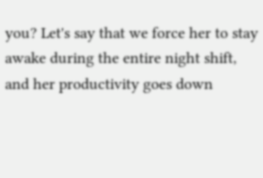you? Let's say that we force her to stay awake during the entire night shift, and her productivity goes down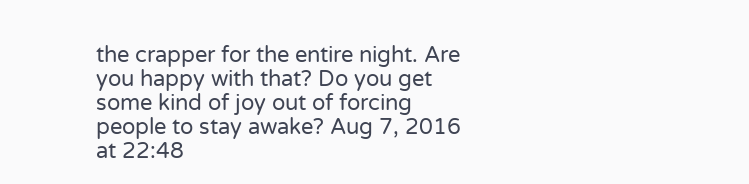the crapper for the entire night. Are you happy with that? Do you get some kind of joy out of forcing people to stay awake? Aug 7, 2016 at 22:48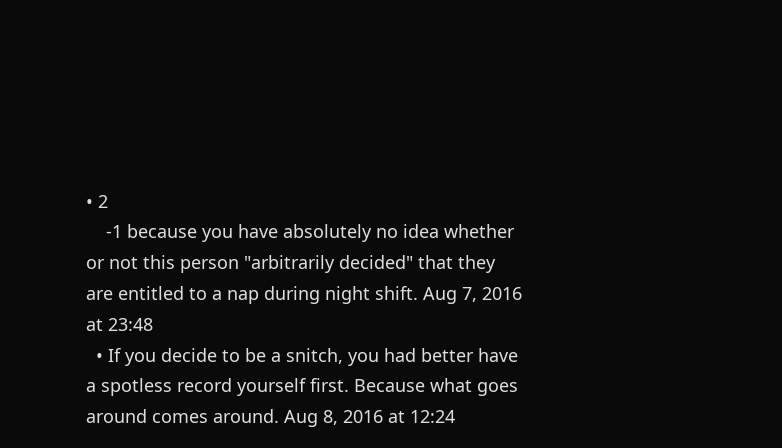• 2
    -1 because you have absolutely no idea whether or not this person "arbitrarily decided" that they are entitled to a nap during night shift. Aug 7, 2016 at 23:48
  • If you decide to be a snitch, you had better have a spotless record yourself first. Because what goes around comes around. Aug 8, 2016 at 12:24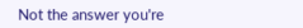Not the answer you're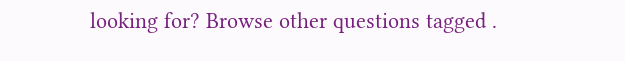looking for? Browse other questions tagged .